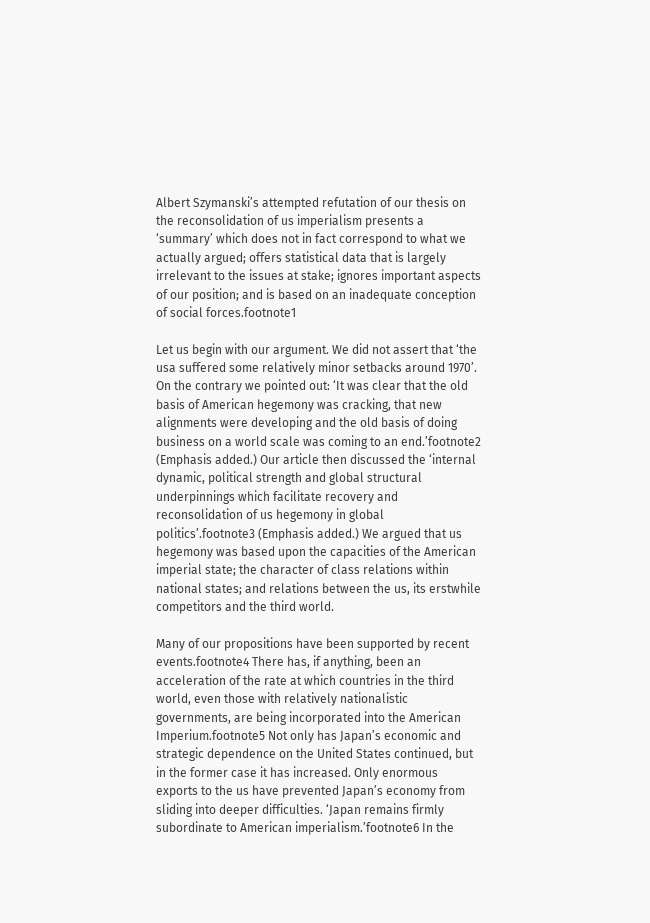Albert Szymanski’s attempted refutation of our thesis on the reconsolidation of us imperialism presents a ‘summary’ which does not in fact correspond to what we actually argued; offers statistical data that is largely irrelevant to the issues at stake; ignores important aspects of our position; and is based on an inadequate conception of social forces.footnote1

Let us begin with our argument. We did not assert that ‘the usa suffered some relatively minor setbacks around 1970’. On the contrary we pointed out: ‘It was clear that the old basis of American hegemony was cracking, that new alignments were developing and the old basis of doing business on a world scale was coming to an end.’footnote2 (Emphasis added.) Our article then discussed the ‘internal dynamic, political strength and global structural underpinnings which facilitate recovery and reconsolidation of us hegemony in global politics’.footnote3 (Emphasis added.) We argued that us hegemony was based upon the capacities of the American imperial state; the character of class relations within national states; and relations between the us, its erstwhile competitors and the third world.

Many of our propositions have been supported by recent events.footnote4 There has, if anything, been an acceleration of the rate at which countries in the third world, even those with relatively nationalistic governments, are being incorporated into the American Imperium.footnote5 Not only has Japan’s economic and strategic dependence on the United States continued, but in the former case it has increased. Only enormous exports to the us have prevented Japan’s economy from sliding into deeper difficulties. ‘Japan remains firmly subordinate to American imperialism.’footnote6 In the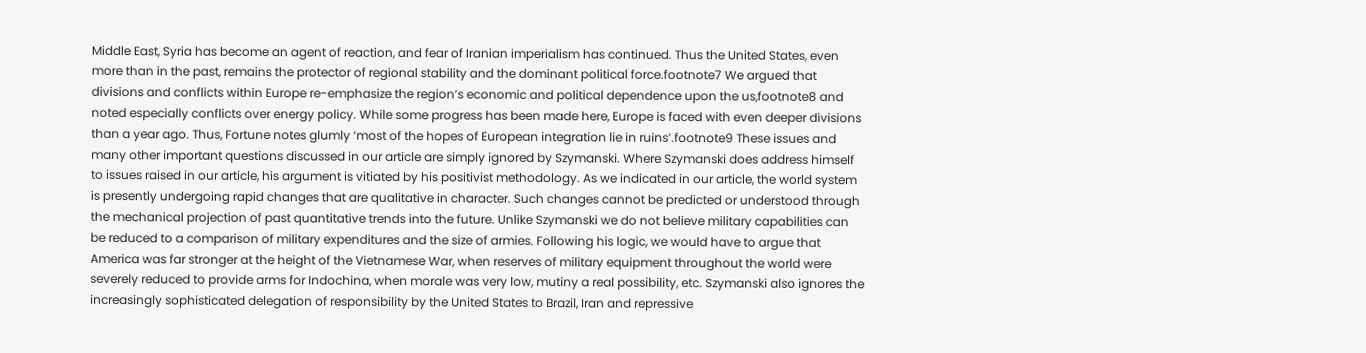Middle East, Syria has become an agent of reaction, and fear of Iranian imperialism has continued. Thus the United States, even more than in the past, remains the protector of regional stability and the dominant political force.footnote7 We argued that divisions and conflicts within Europe re-emphasize the region’s economic and political dependence upon the us,footnote8 and noted especially conflicts over energy policy. While some progress has been made here, Europe is faced with even deeper divisions than a year ago. Thus, Fortune notes glumly ‘most of the hopes of European integration lie in ruins’.footnote9 These issues and many other important questions discussed in our article are simply ignored by Szymanski. Where Szymanski does address himself to issues raised in our article, his argument is vitiated by his positivist methodology. As we indicated in our article, the world system is presently undergoing rapid changes that are qualitative in character. Such changes cannot be predicted or understood through the mechanical projection of past quantitative trends into the future. Unlike Szymanski we do not believe military capabilities can be reduced to a comparison of military expenditures and the size of armies. Following his logic, we would have to argue that America was far stronger at the height of the Vietnamese War, when reserves of military equipment throughout the world were severely reduced to provide arms for Indochina, when morale was very low, mutiny a real possibility, etc. Szymanski also ignores the increasingly sophisticated delegation of responsibility by the United States to Brazil, Iran and repressive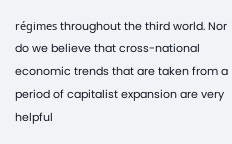régimes throughout the third world. Nor do we believe that cross-national economic trends that are taken from a period of capitalist expansion are very helpful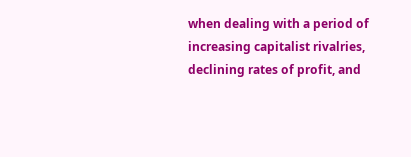when dealing with a period of increasing capitalist rivalries, declining rates of profit, and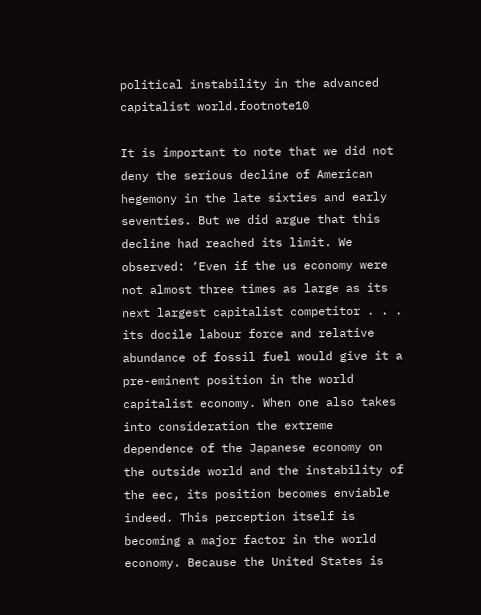political instability in the advanced capitalist world.footnote10

It is important to note that we did not deny the serious decline of American hegemony in the late sixties and early seventies. But we did argue that this decline had reached its limit. We observed: ‘Even if the us economy were not almost three times as large as its next largest capitalist competitor . . . its docile labour force and relative abundance of fossil fuel would give it a pre-eminent position in the world capitalist economy. When one also takes into consideration the extreme dependence of the Japanese economy on the outside world and the instability of the eec, its position becomes enviable indeed. This perception itself is becoming a major factor in the world economy. Because the United States is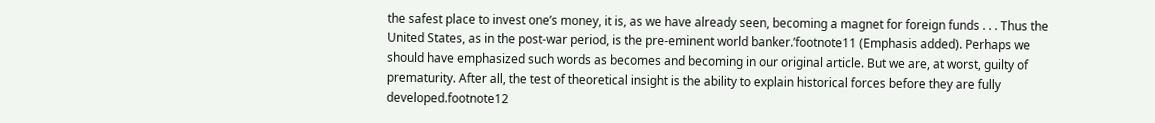the safest place to invest one’s money, it is, as we have already seen, becoming a magnet for foreign funds . . . Thus the United States, as in the post-war period, is the pre-eminent world banker.’footnote11 (Emphasis added). Perhaps we should have emphasized such words as becomes and becoming in our original article. But we are, at worst, guilty of prematurity. After all, the test of theoretical insight is the ability to explain historical forces before they are fully developed.footnote12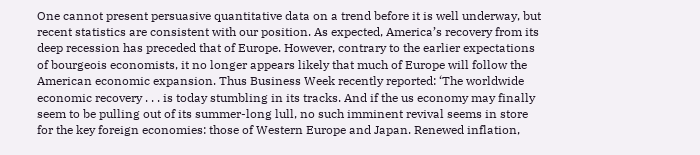One cannot present persuasive quantitative data on a trend before it is well underway, but recent statistics are consistent with our position. As expected, America’s recovery from its deep recession has preceded that of Europe. However, contrary to the earlier expectations of bourgeois economists, it no longer appears likely that much of Europe will follow the American economic expansion. Thus Business Week recently reported: ‘The worldwide economic recovery . . . is today stumbling in its tracks. And if the us economy may finally seem to be pulling out of its summer-long lull, no such imminent revival seems in store for the key foreign economies: those of Western Europe and Japan. Renewed inflation,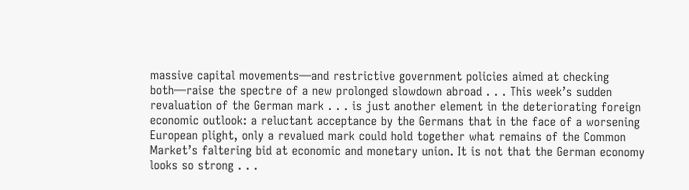massive capital movements—and restrictive government policies aimed at checking both—raise the spectre of a new prolonged slowdown abroad . . . This week’s sudden revaluation of the German mark . . . is just another element in the deteriorating foreign economic outlook: a reluctant acceptance by the Germans that in the face of a worsening European plight, only a revalued mark could hold together what remains of the Common Market’s faltering bid at economic and monetary union. It is not that the German economy looks so strong . . .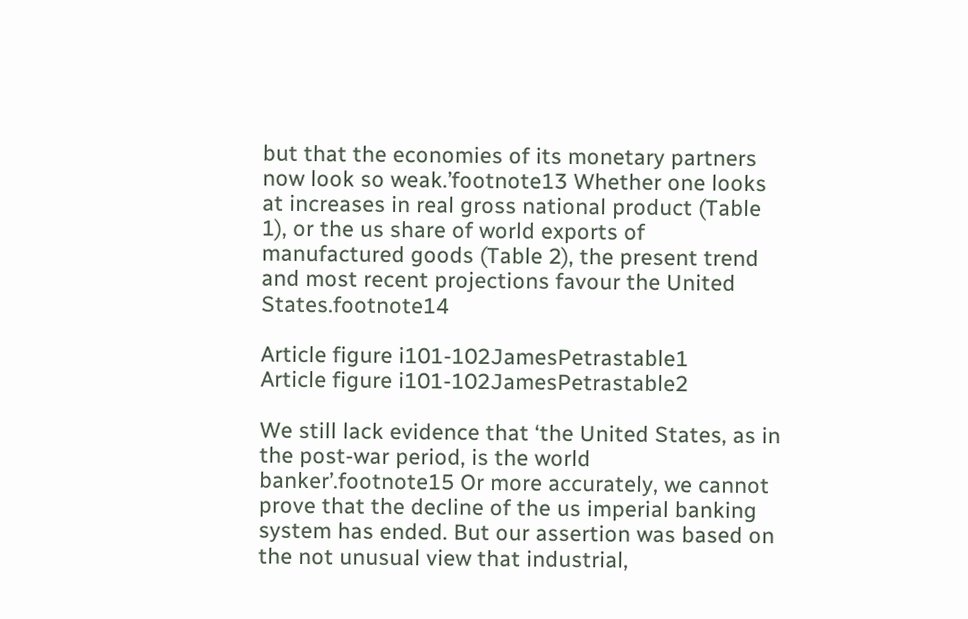but that the economies of its monetary partners now look so weak.’footnote13 Whether one looks at increases in real gross national product (Table 1), or the us share of world exports of manufactured goods (Table 2), the present trend and most recent projections favour the United States.footnote14

Article figure i101-102JamesPetrastable1
Article figure i101-102JamesPetrastable2

We still lack evidence that ‘the United States, as in the post-war period, is the world banker’.footnote15 Or more accurately, we cannot prove that the decline of the us imperial banking system has ended. But our assertion was based on the not unusual view that industrial,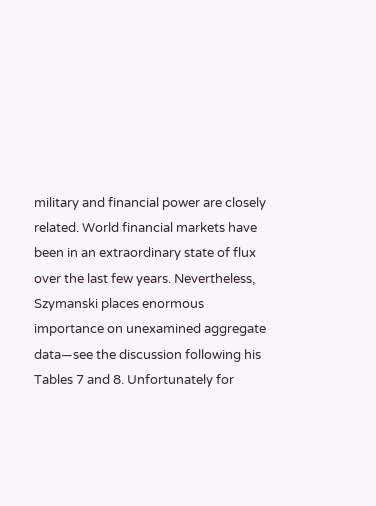military and financial power are closely related. World financial markets have been in an extraordinary state of flux over the last few years. Nevertheless, Szymanski places enormous importance on unexamined aggregate data—see the discussion following his Tables 7 and 8. Unfortunately for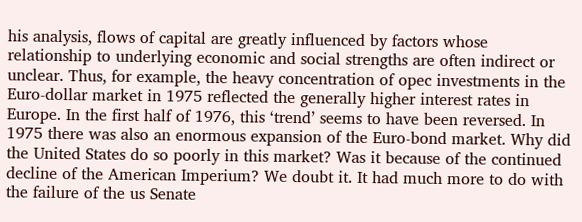his analysis, flows of capital are greatly influenced by factors whose relationship to underlying economic and social strengths are often indirect or unclear. Thus, for example, the heavy concentration of opec investments in the Euro-dollar market in 1975 reflected the generally higher interest rates in Europe. In the first half of 1976, this ‘trend’ seems to have been reversed. In 1975 there was also an enormous expansion of the Euro-bond market. Why did the United States do so poorly in this market? Was it because of the continued decline of the American Imperium? We doubt it. It had much more to do with the failure of the us Senate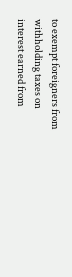to exempt foreigners from withholding taxes on interest earned from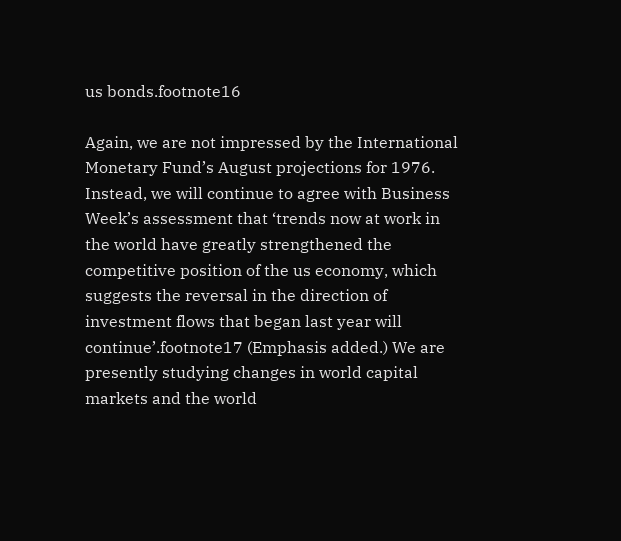us bonds.footnote16

Again, we are not impressed by the International Monetary Fund’s August projections for 1976. Instead, we will continue to agree with Business Week’s assessment that ‘trends now at work in the world have greatly strengthened the competitive position of the us economy, which suggests the reversal in the direction of investment flows that began last year will continue’.footnote17 (Emphasis added.) We are presently studying changes in world capital markets and the world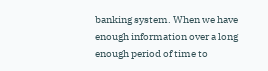banking system. When we have enough information over a long enough period of time to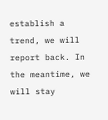establish a trend, we will report back. In the meantime, we will stay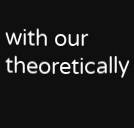with our theoretically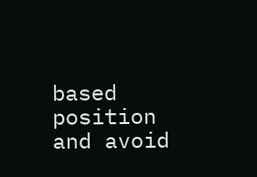based position and avoid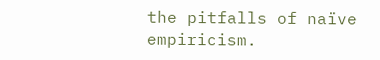the pitfalls of naïve empiricism.